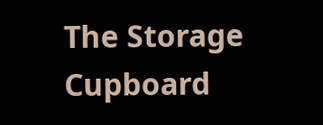The Storage Cupboard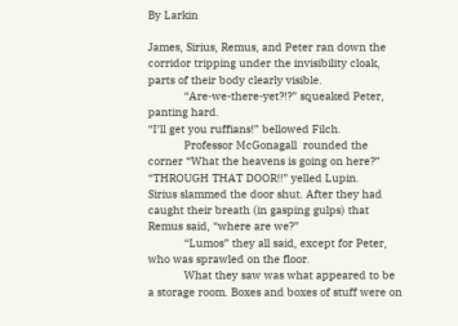By Larkin

James, Sirius, Remus, and Peter ran down the corridor tripping under the invisibility cloak, parts of their body clearly visible.
            “Are-we-there-yet?!?” squeaked Peter, panting hard.
“I’ll get you ruffians!” bellowed Filch.
            Professor McGonagall  rounded the corner “What the heavens is going on here?”
“THROUGH THAT DOOR!!” yelled Lupin.
Sirius slammed the door shut. After they had caught their breath (in gasping gulps) that Remus said, “where are we?”
            “Lumos” they all said, except for Peter, who was sprawled on the floor.
            What they saw was what appeared to be a storage room. Boxes and boxes of stuff were on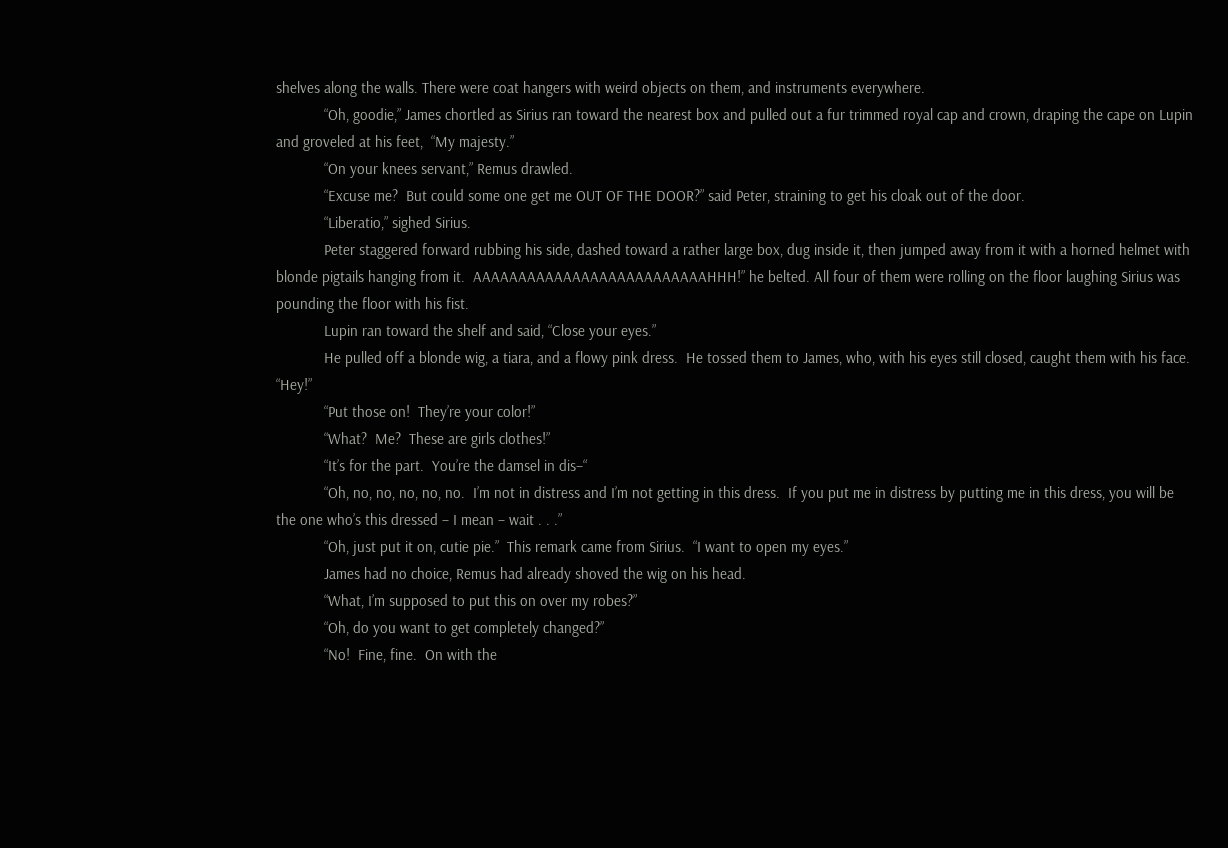shelves along the walls. There were coat hangers with weird objects on them, and instruments everywhere.
            “Oh, goodie,” James chortled as Sirius ran toward the nearest box and pulled out a fur trimmed royal cap and crown, draping the cape on Lupin and groveled at his feet,  “My majesty.”
            “On your knees servant,” Remus drawled.
            “Excuse me?  But could some one get me OUT OF THE DOOR?” said Peter, straining to get his cloak out of the door.
            “Liberatio,” sighed Sirius.
            Peter staggered forward rubbing his side, dashed toward a rather large box, dug inside it, then jumped away from it with a horned helmet with blonde pigtails hanging from it.  AAAAAAAAAAAAAAAAAAAAAAAAAAHHH!” he belted. All four of them were rolling on the floor laughing Sirius was pounding the floor with his fist.
            Lupin ran toward the shelf and said, “Close your eyes.”
            He pulled off a blonde wig, a tiara, and a flowy pink dress.  He tossed them to James, who, with his eyes still closed, caught them with his face.  “Hey!”
            “Put those on!  They’re your color!”
            “What?  Me?  These are girls clothes!”
            “It’s for the part.  You’re the damsel in dis–“
            “Oh, no, no, no, no, no.  I’m not in distress and I’m not getting in this dress.  If you put me in distress by putting me in this dress, you will be the one who’s this dressed – I mean – wait . . .”
            “Oh, just put it on, cutie pie.”  This remark came from Sirius.  “I want to open my eyes.”
            James had no choice, Remus had already shoved the wig on his head.
            “What, I’m supposed to put this on over my robes?”
            “Oh, do you want to get completely changed?”
            “No!  Fine, fine.  On with the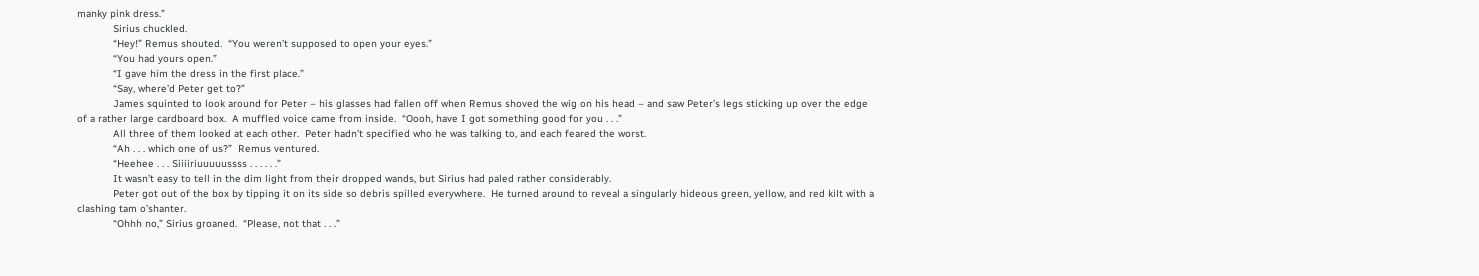manky pink dress.”
            Sirius chuckled.
            “Hey!” Remus shouted.  “You weren’t supposed to open your eyes.”
            “You had yours open.”
            “I gave him the dress in the first place.”
            “Say, where’d Peter get to?”
            James squinted to look around for Peter – his glasses had fallen off when Remus shoved the wig on his head – and saw Peter’s legs sticking up over the edge of a rather large cardboard box.  A muffled voice came from inside.  “Oooh, have I got something good for you . . .”
            All three of them looked at each other.  Peter hadn’t specified who he was talking to, and each feared the worst.
            “Ah . . . which one of us?”  Remus ventured.
            “Heehee . . . Siiiiriuuuuussss . . . . . .”
            It wasn’t easy to tell in the dim light from their dropped wands, but Sirius had paled rather considerably.
            Peter got out of the box by tipping it on its side so debris spilled everywhere.  He turned around to reveal a singularly hideous green, yellow, and red kilt with a clashing tam o’shanter.
            “Ohhh no,” Sirius groaned.  “Please, not that . . .”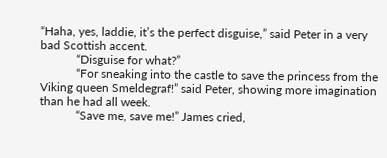“Haha, yes, laddie, it’s the perfect disguise,” said Peter in a very bad Scottish accent.
            “Disguise for what?”
            “For sneaking into the castle to save the princess from the Viking queen Smeldegraf!” said Peter, showing more imagination than he had all week.
            “Save me, save me!” James cried,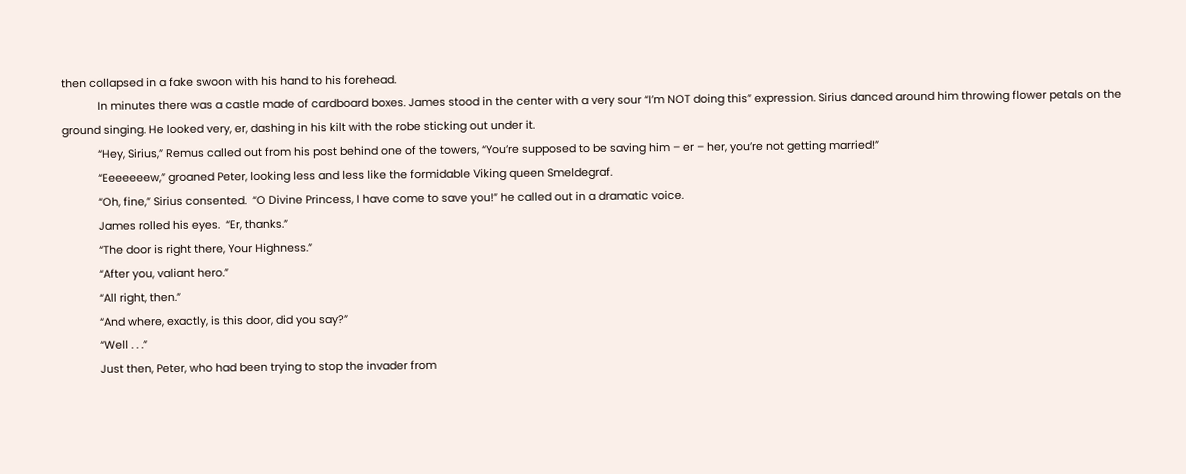then collapsed in a fake swoon with his hand to his forehead.
            In minutes there was a castle made of cardboard boxes. James stood in the center with a very sour “I’m NOT doing this” expression. Sirius danced around him throwing flower petals on the ground singing. He looked very, er, dashing in his kilt with the robe sticking out under it.
            “Hey, Sirius,” Remus called out from his post behind one of the towers, “You’re supposed to be saving him – er – her, you’re not getting married!”
            “Eeeeeeew,” groaned Peter, looking less and less like the formidable Viking queen Smeldegraf.
            “Oh, fine,” Sirius consented.  “O Divine Princess, I have come to save you!” he called out in a dramatic voice.
            James rolled his eyes.  “Er, thanks.”
            “The door is right there, Your Highness.”
            “After you, valiant hero.”
            “All right, then.”
            “And where, exactly, is this door, did you say?”
            “Well . . .”
            Just then, Peter, who had been trying to stop the invader from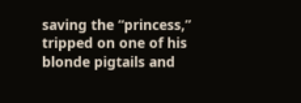saving the “princess,” tripped on one of his blonde pigtails and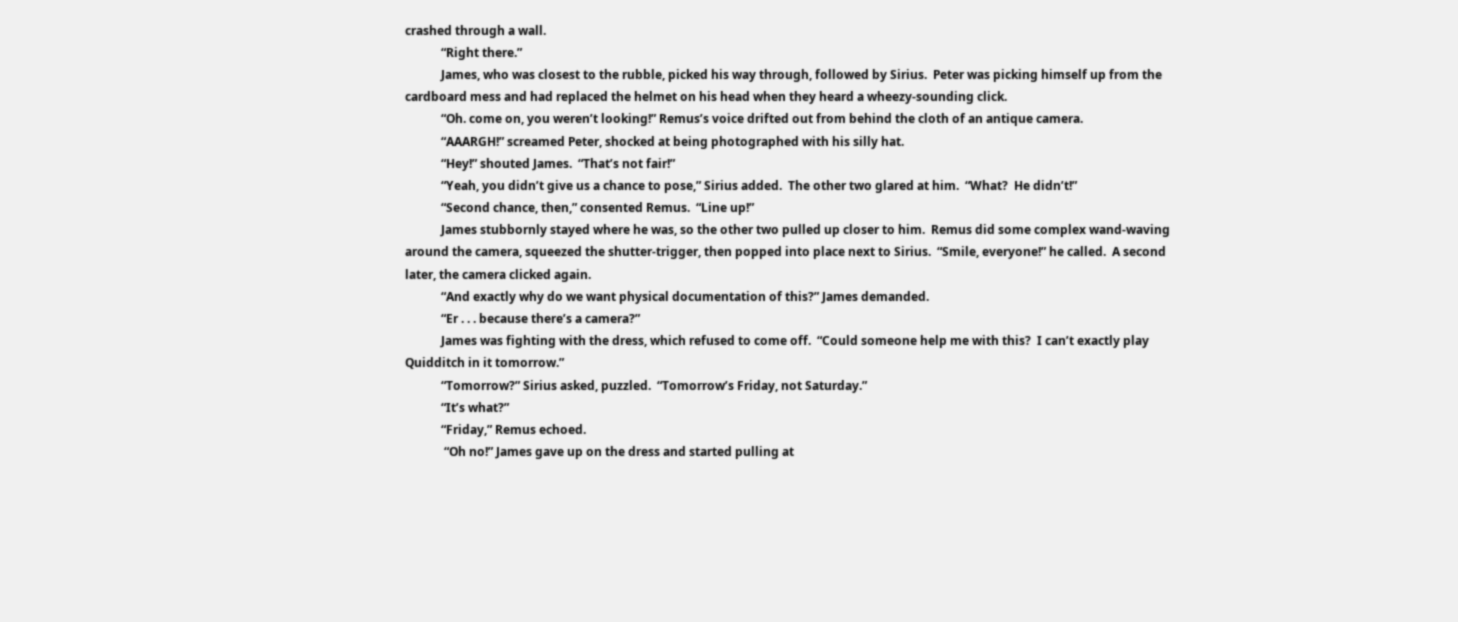crashed through a wall.
            “Right there.”
            James, who was closest to the rubble, picked his way through, followed by Sirius.  Peter was picking himself up from the cardboard mess and had replaced the helmet on his head when they heard a wheezy-sounding click.
            “Oh. come on, you weren’t looking!” Remus’s voice drifted out from behind the cloth of an antique camera.
            “AAARGH!” screamed Peter, shocked at being photographed with his silly hat.
            “Hey!” shouted James.  “That’s not fair!”
            “Yeah, you didn’t give us a chance to pose,” Sirius added.  The other two glared at him.  “What?  He didn’t!”
            “Second chance, then,” consented Remus.  “Line up!”
            James stubbornly stayed where he was, so the other two pulled up closer to him.  Remus did some complex wand-waving around the camera, squeezed the shutter-trigger, then popped into place next to Sirius.  “Smile, everyone!” he called.  A second later, the camera clicked again.
            “And exactly why do we want physical documentation of this?” James demanded.
            “Er . . . because there’s a camera?”
            James was fighting with the dress, which refused to come off.  “Could someone help me with this?  I can’t exactly play Quidditch in it tomorrow.”
            “Tomorrow?” Sirius asked, puzzled.  “Tomorrow’s Friday, not Saturday.”
            “It’s what?”
            “Friday,” Remus echoed.
             “Oh no!” James gave up on the dress and started pulling at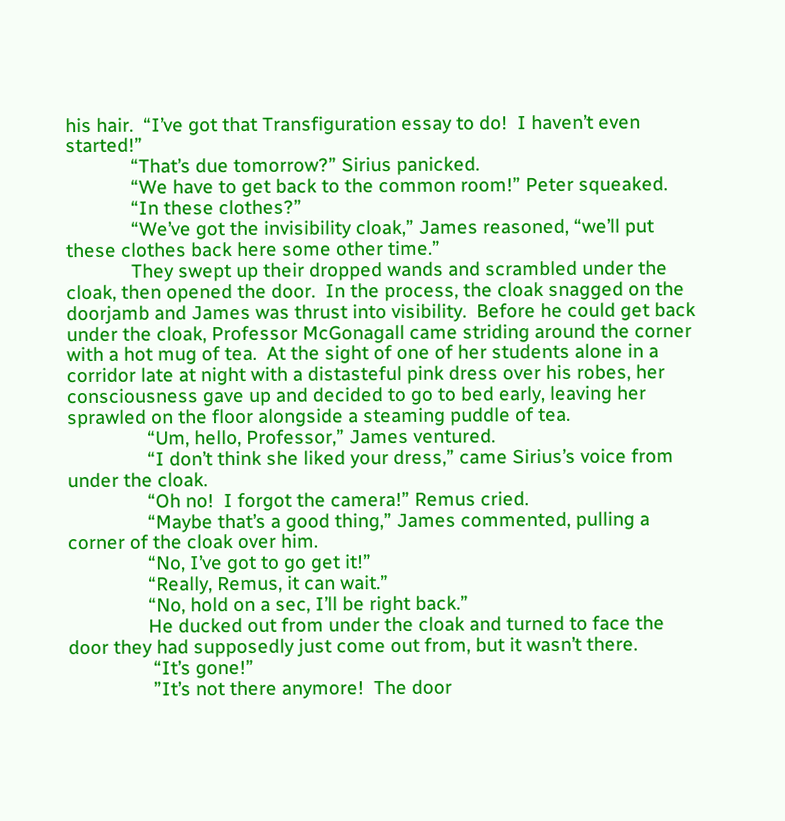his hair.  “I’ve got that Transfiguration essay to do!  I haven’t even started!”
             “That’s due tomorrow?” Sirius panicked.
             “We have to get back to the common room!” Peter squeaked.
             “In these clothes?”
             “We’ve got the invisibility cloak,” James reasoned, “we’ll put these clothes back here some other time.”
             They swept up their dropped wands and scrambled under the cloak, then opened the door.  In the process, the cloak snagged on the doorjamb and James was thrust into visibility.  Before he could get back under the cloak, Professor McGonagall came striding around the corner with a hot mug of tea.  At the sight of one of her students alone in a corridor late at night with a distasteful pink dress over his robes, her consciousness gave up and decided to go to bed early, leaving her sprawled on the floor alongside a steaming puddle of tea.
                “Um, hello, Professor,” James ventured.
                “I don’t think she liked your dress,” came Sirius’s voice from under the cloak.
                “Oh no!  I forgot the camera!” Remus cried.
                “Maybe that’s a good thing,” James commented, pulling a corner of the cloak over him.
                “No, I’ve got to go get it!”
                “Really, Remus, it can wait.”
                “No, hold on a sec, I’ll be right back.”
                He ducked out from under the cloak and turned to face the door they had supposedly just come out from, but it wasn’t there.
                 “It’s gone!”
                 ”It’s not there anymore!  The door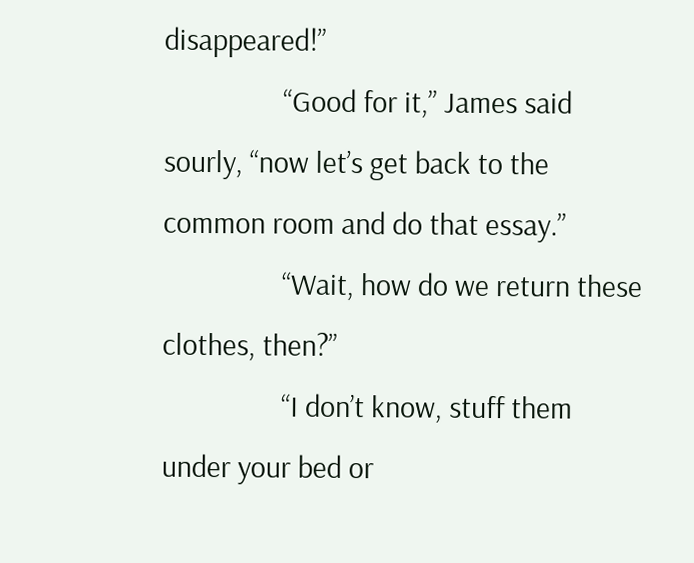disappeared!”
                 “Good for it,” James said sourly, “now let’s get back to the common room and do that essay.”
                 “Wait, how do we return these clothes, then?”
                 “I don’t know, stuff them under your bed or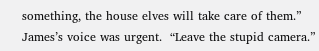something, the house elves will take care of them.” James’s voice was urgent.  “Leave the stupid camera.”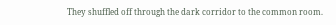They shuffled off through the dark corridor to the common room.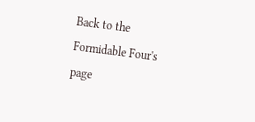Back to the Formidable Four's page